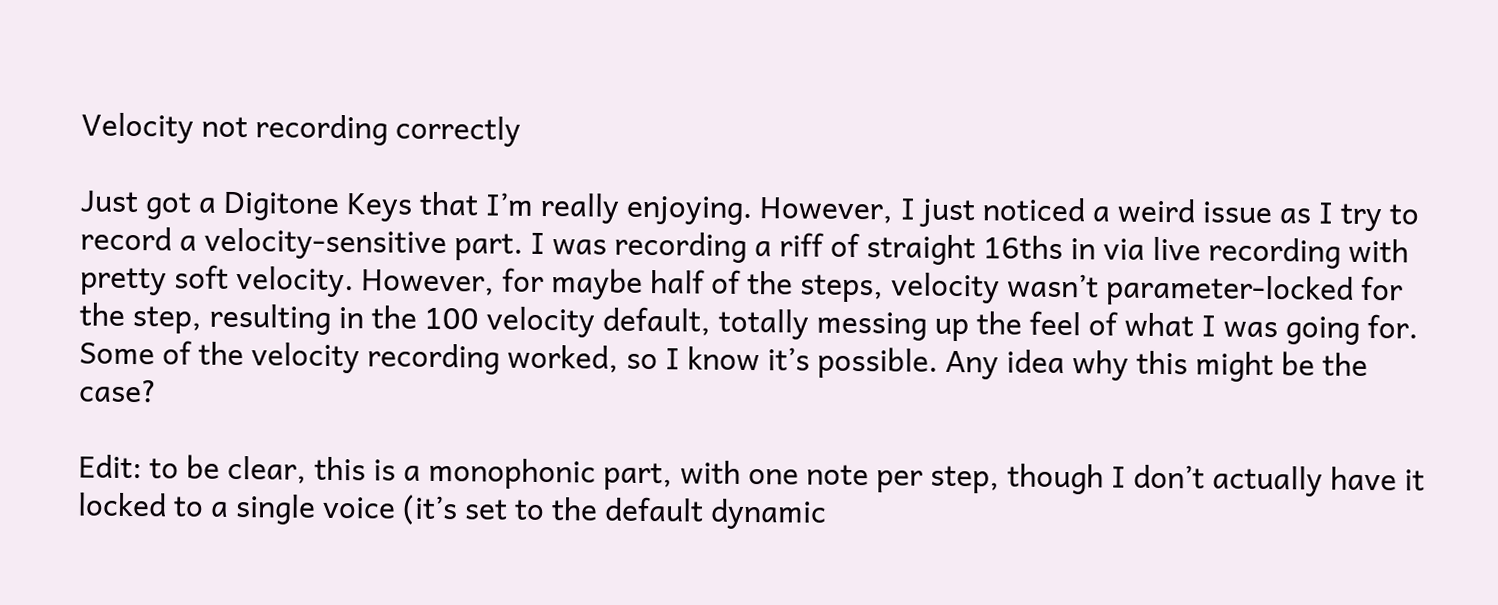Velocity not recording correctly

Just got a Digitone Keys that I’m really enjoying. However, I just noticed a weird issue as I try to record a velocity-sensitive part. I was recording a riff of straight 16ths in via live recording with pretty soft velocity. However, for maybe half of the steps, velocity wasn’t parameter-locked for the step, resulting in the 100 velocity default, totally messing up the feel of what I was going for. Some of the velocity recording worked, so I know it’s possible. Any idea why this might be the case?

Edit: to be clear, this is a monophonic part, with one note per step, though I don’t actually have it locked to a single voice (it’s set to the default dynamic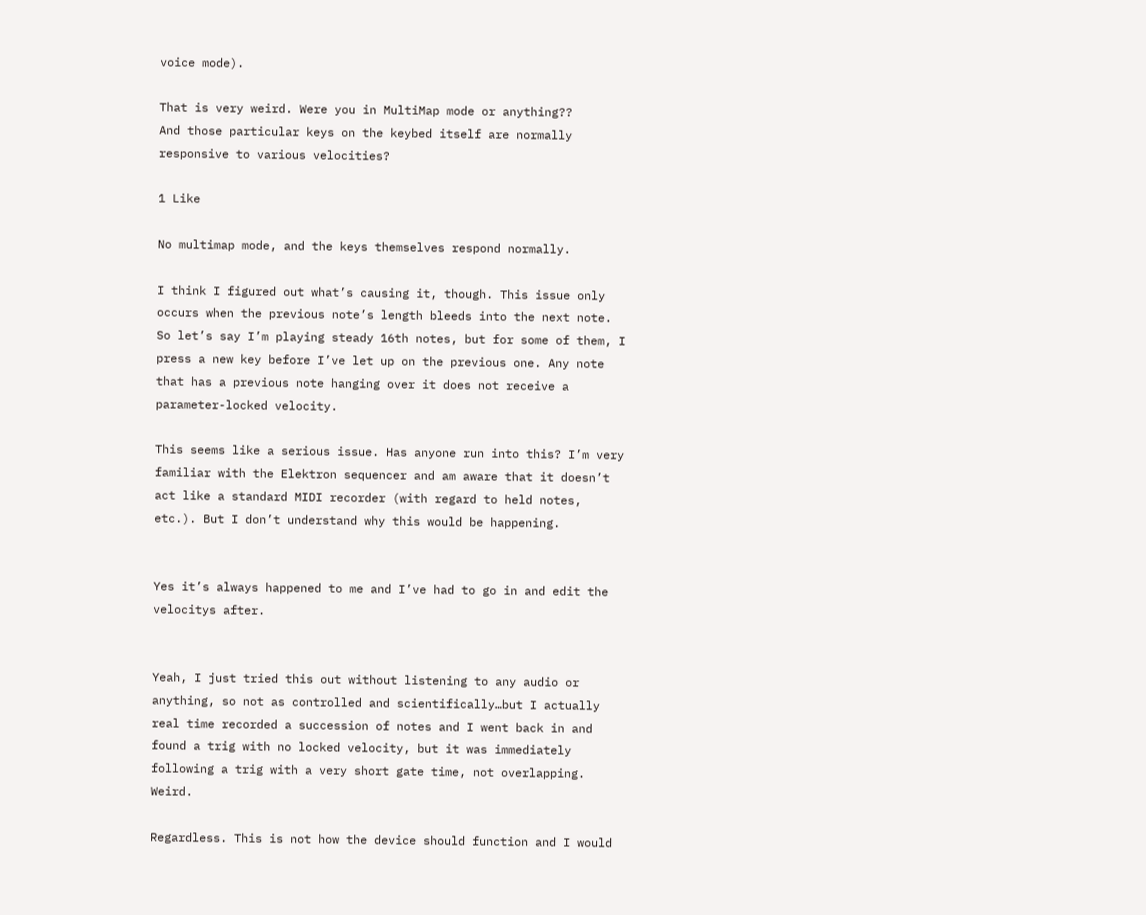voice mode).

That is very weird. Were you in MultiMap mode or anything??
And those particular keys on the keybed itself are normally responsive to various velocities?

1 Like

No multimap mode, and the keys themselves respond normally.

I think I figured out what’s causing it, though. This issue only occurs when the previous note’s length bleeds into the next note. So let’s say I’m playing steady 16th notes, but for some of them, I press a new key before I’ve let up on the previous one. Any note that has a previous note hanging over it does not receive a parameter-locked velocity.

This seems like a serious issue. Has anyone run into this? I’m very familiar with the Elektron sequencer and am aware that it doesn’t act like a standard MIDI recorder (with regard to held notes, etc.). But I don’t understand why this would be happening.


Yes it’s always happened to me and I’ve had to go in and edit the velocitys after.


Yeah, I just tried this out without listening to any audio or anything, so not as controlled and scientifically…but I actually real time recorded a succession of notes and I went back in and found a trig with no locked velocity, but it was immediately following a trig with a very short gate time, not overlapping. Weird.

Regardless. This is not how the device should function and I would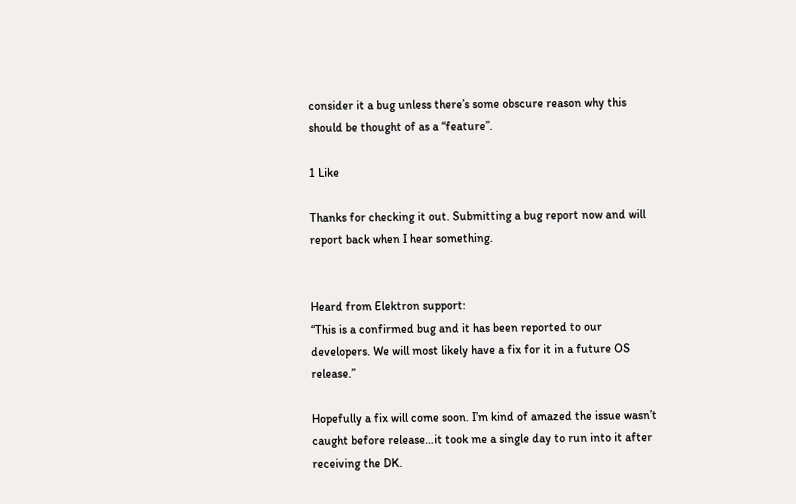consider it a bug unless there’s some obscure reason why this should be thought of as a “feature”.

1 Like

Thanks for checking it out. Submitting a bug report now and will report back when I hear something.


Heard from Elektron support:
“This is a confirmed bug and it has been reported to our developers. We will most likely have a fix for it in a future OS release.”

Hopefully a fix will come soon. I’m kind of amazed the issue wasn’t caught before release…it took me a single day to run into it after receiving the DK.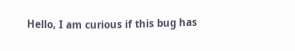Hello, I am curious if this bug has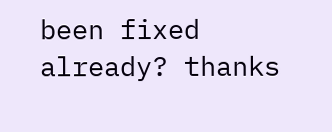been fixed already? thanks